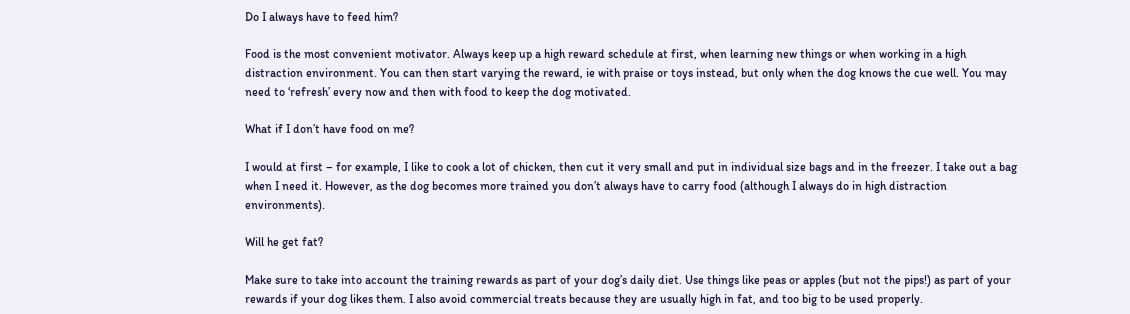Do I always have to feed him?

Food is the most convenient motivator. Always keep up a high reward schedule at first, when learning new things or when working in a high distraction environment. You can then start varying the reward, ie with praise or toys instead, but only when the dog knows the cue well. You may need to ‘refresh’ every now and then with food to keep the dog motivated.

What if I don’t have food on me?

I would at first – for example, I like to cook a lot of chicken, then cut it very small and put in individual size bags and in the freezer. I take out a bag when I need it. However, as the dog becomes more trained you don’t always have to carry food (although I always do in high distraction environments).

Will he get fat?

Make sure to take into account the training rewards as part of your dog’s daily diet. Use things like peas or apples (but not the pips!) as part of your rewards if your dog likes them. I also avoid commercial treats because they are usually high in fat, and too big to be used properly.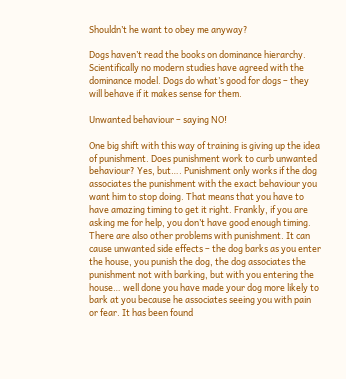Shouldn’t he want to obey me anyway?

Dogs haven’t read the books on dominance hierarchy. Scientifically no modern studies have agreed with the dominance model. Dogs do what’s good for dogs – they will behave if it makes sense for them.

Unwanted behaviour – saying NO!

One big shift with this way of training is giving up the idea of punishment. Does punishment work to curb unwanted behaviour? Yes, but…. Punishment only works if the dog associates the punishment with the exact behaviour you want him to stop doing. That means that you have to have amazing timing to get it right. Frankly, if you are asking me for help, you don’t have good enough timing. There are also other problems with punishment. It can cause unwanted side effects – the dog barks as you enter the house, you punish the dog, the dog associates the punishment not with barking, but with you entering the house… well done you have made your dog more likely to bark at you because he associates seeing you with pain or fear. It has been found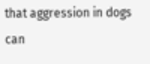that aggression in dogs can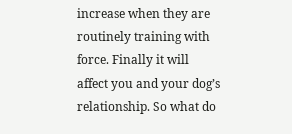increase when they are routinely training with force. Finally it will affect you and your dog’s relationship. So what do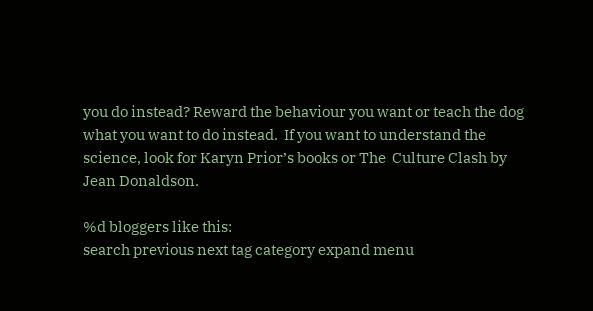you do instead? Reward the behaviour you want or teach the dog what you want to do instead.  If you want to understand the science, look for Karyn Prior’s books or The  Culture Clash by Jean Donaldson.

%d bloggers like this:
search previous next tag category expand menu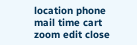location phone mail time cart zoom edit close